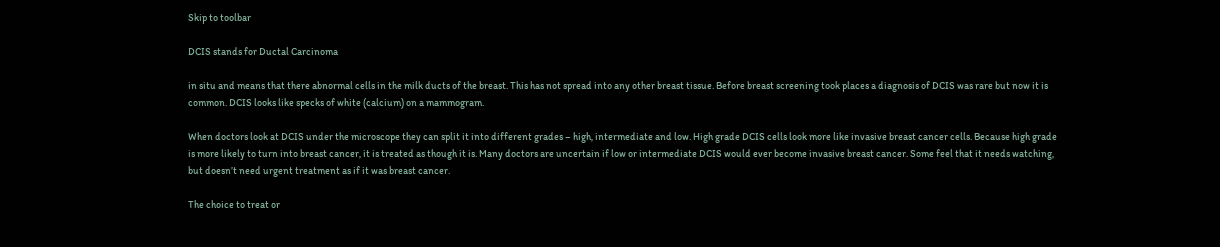Skip to toolbar

DCIS stands for Ductal Carcinoma

in situ and means that there abnormal cells in the milk ducts of the breast. This has not spread into any other breast tissue. Before breast screening took places a diagnosis of DCIS was rare but now it is common. DCIS looks like specks of white (calcium) on a mammogram.

When doctors look at DCIS under the microscope they can split it into different grades – high, intermediate and low. High grade DCIS cells look more like invasive breast cancer cells. Because high grade is more likely to turn into breast cancer, it is treated as though it is. Many doctors are uncertain if low or intermediate DCIS would ever become invasive breast cancer. Some feel that it needs watching, but doesn’t need urgent treatment as if it was breast cancer.

The choice to treat or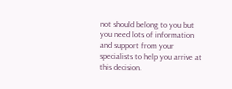not should belong to you but you need lots of information and support from your specialists to help you arrive at this decision.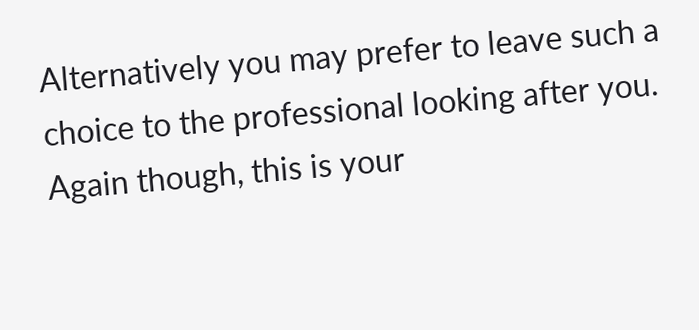Alternatively you may prefer to leave such a choice to the professional looking after you. Again though, this is your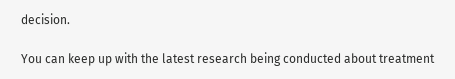decision.

You can keep up with the latest research being conducted about treatment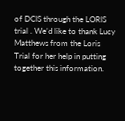of DCIS through the LORIS trial . We’d like to thank Lucy Matthews from the Loris Trial for her help in putting together this information.